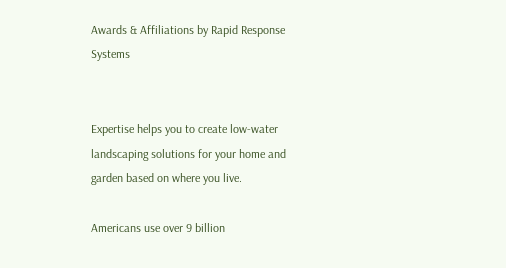Awards & Affiliations by Rapid Response Systems


Expertise helps you to create low-water landscaping solutions for your home and garden based on where you live.

Americans use over 9 billion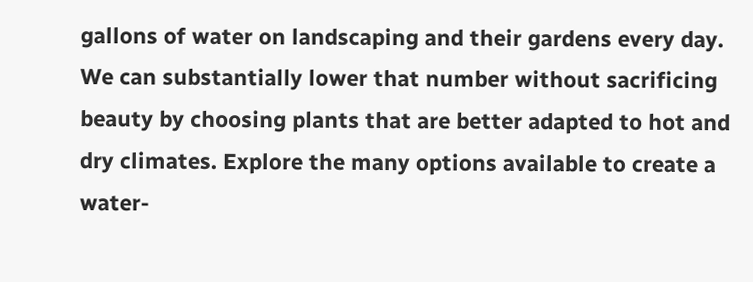gallons of water on landscaping and their gardens every day. We can substantially lower that number without sacrificing beauty by choosing plants that are better adapted to hot and dry climates. Explore the many options available to create a water-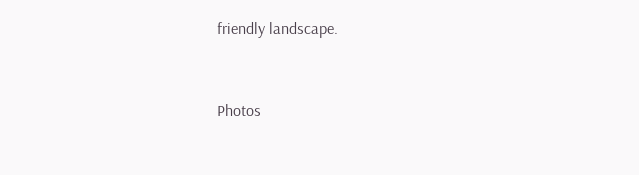friendly landscape.


Photos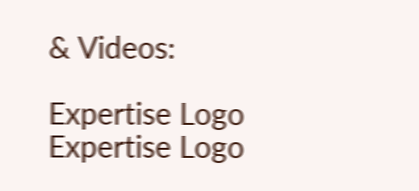& Videos:

Expertise Logo
Expertise Logo